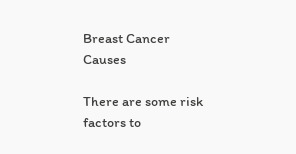Breast Cancer Causes

There are some risk factors to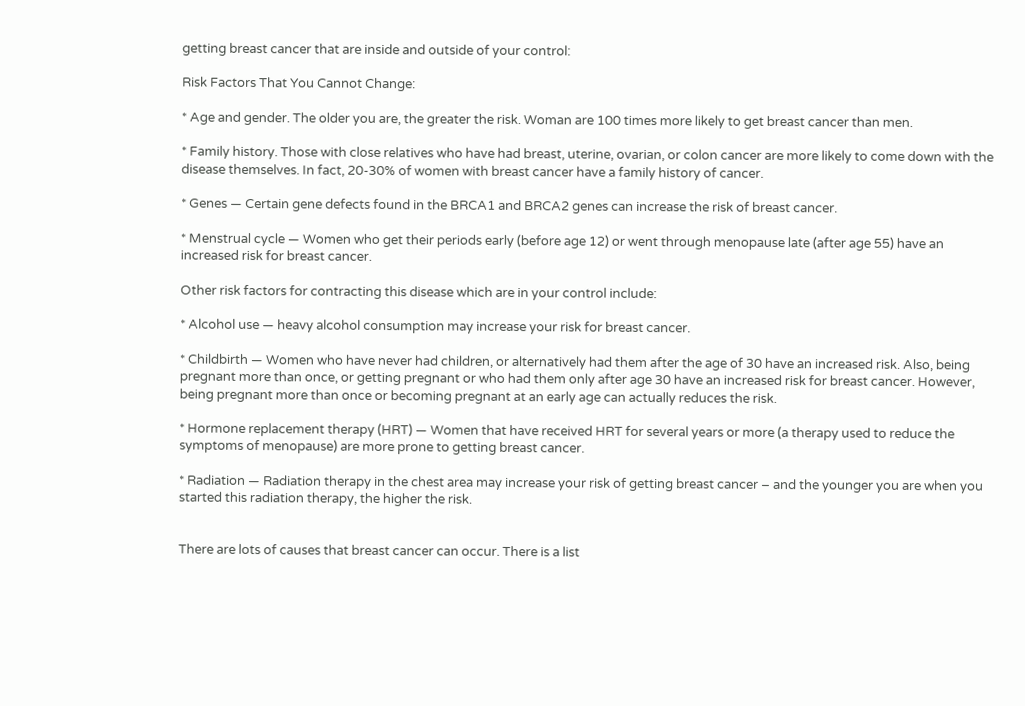getting breast cancer that are inside and outside of your control:

Risk Factors That You Cannot Change:

* Age and gender. The older you are, the greater the risk. Woman are 100 times more likely to get breast cancer than men.

* Family history. Those with close relatives who have had breast, uterine, ovarian, or colon cancer are more likely to come down with the disease themselves. In fact, 20-30% of women with breast cancer have a family history of cancer.

* Genes — Certain gene defects found in the BRCA1 and BRCA2 genes can increase the risk of breast cancer.

* Menstrual cycle — Women who get their periods early (before age 12) or went through menopause late (after age 55) have an increased risk for breast cancer.

Other risk factors for contracting this disease which are in your control include:

* Alcohol use — heavy alcohol consumption may increase your risk for breast cancer.

* Childbirth — Women who have never had children, or alternatively had them after the age of 30 have an increased risk. Also, being pregnant more than once, or getting pregnant or who had them only after age 30 have an increased risk for breast cancer. However, being pregnant more than once or becoming pregnant at an early age can actually reduces the risk.

* Hormone replacement therapy (HRT) — Women that have received HRT for several years or more (a therapy used to reduce the symptoms of menopause) are more prone to getting breast cancer.

* Radiation — Radiation therapy in the chest area may increase your risk of getting breast cancer – and the younger you are when you started this radiation therapy, the higher the risk.


There are lots of causes that breast cancer can occur. There is a list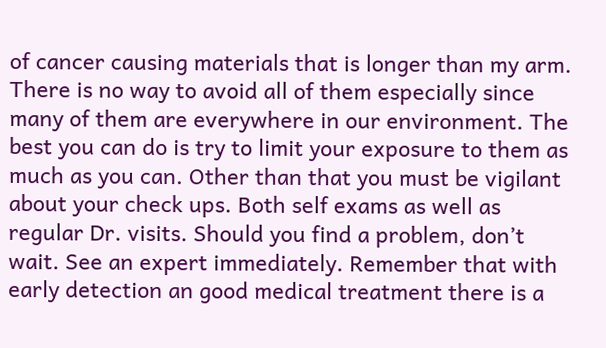of cancer causing materials that is longer than my arm. There is no way to avoid all of them especially since many of them are everywhere in our environment. The best you can do is try to limit your exposure to them as much as you can. Other than that you must be vigilant about your check ups. Both self exams as well as regular Dr. visits. Should you find a problem, don’t wait. See an expert immediately. Remember that with early detection an good medical treatment there is a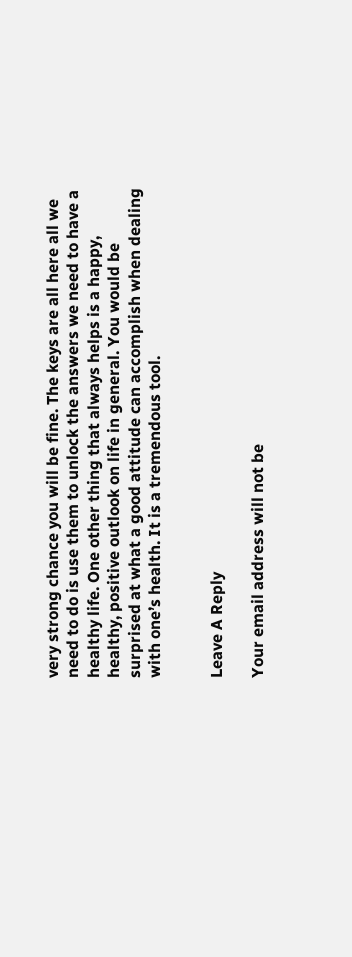very strong chance you will be fine. The keys are all here all we need to do is use them to unlock the answers we need to have a healthy life. One other thing that always helps is a happy, healthy, positive outlook on life in general. You would be surprised at what a good attitude can accomplish when dealing with one’s health. It is a tremendous tool.


Leave A Reply

Your email address will not be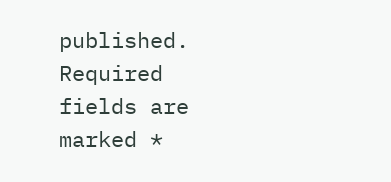published. Required fields are marked *